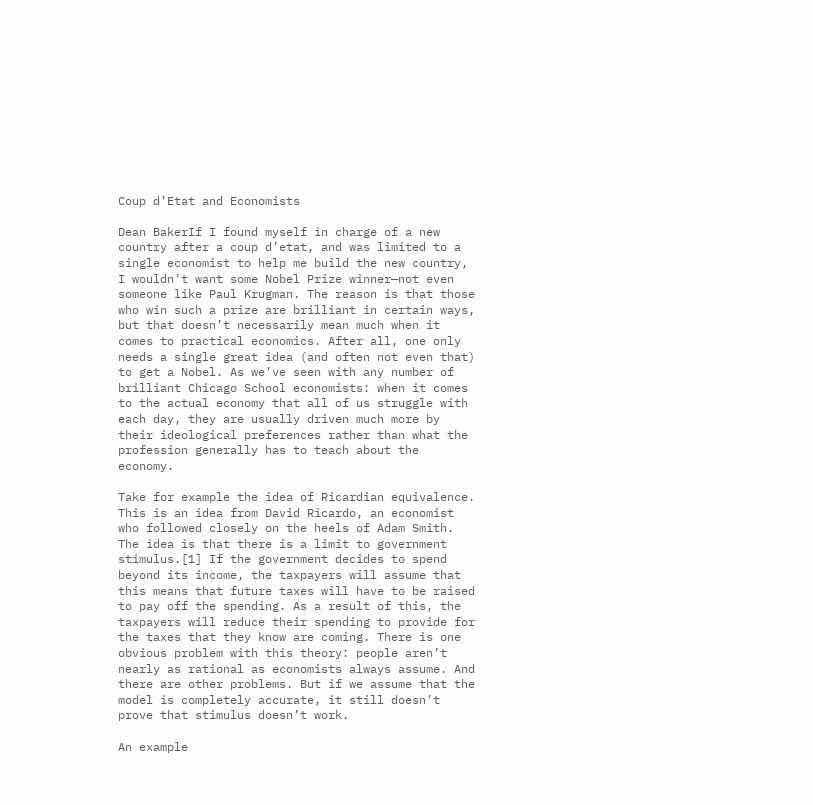Coup d’Etat and Economists

Dean BakerIf I found myself in charge of a new country after a coup d’etat, and was limited to a single economist to help me build the new country, I wouldn’t want some Nobel Prize winner—not even someone like Paul Krugman. The reason is that those who win such a prize are brilliant in certain ways, but that doesn’t necessarily mean much when it comes to practical economics. After all, one only needs a single great idea (and often not even that) to get a Nobel. As we’ve seen with any number of brilliant Chicago School economists: when it comes to the actual economy that all of us struggle with each day, they are usually driven much more by their ideological preferences rather than what the profession generally has to teach about the economy.

Take for example the idea of Ricardian equivalence. This is an idea from David Ricardo, an economist who followed closely on the heels of Adam Smith. The idea is that there is a limit to government stimulus.[1] If the government decides to spend beyond its income, the taxpayers will assume that this means that future taxes will have to be raised to pay off the spending. As a result of this, the taxpayers will reduce their spending to provide for the taxes that they know are coming. There is one obvious problem with this theory: people aren’t nearly as rational as economists always assume. And there are other problems. But if we assume that the model is completely accurate, it still doesn’t prove that stimulus doesn’t work.

An example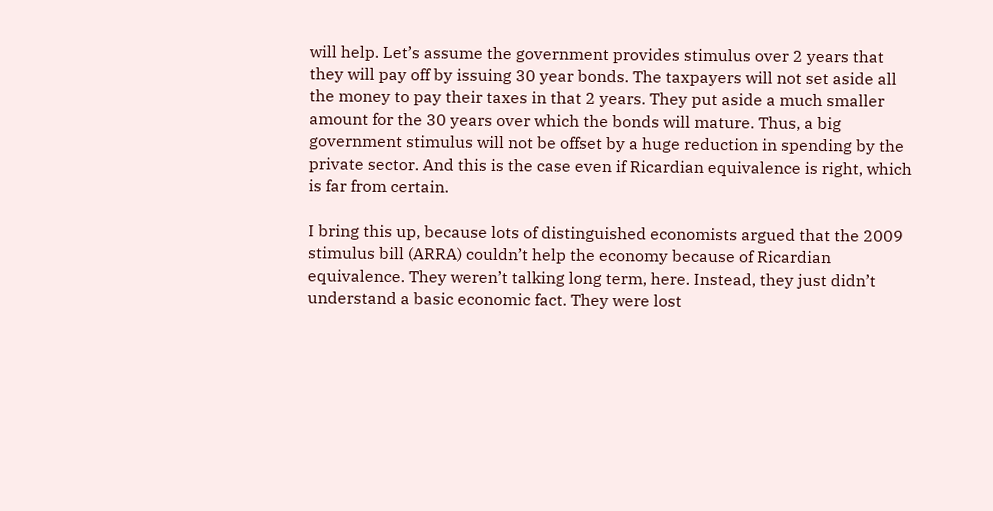will help. Let’s assume the government provides stimulus over 2 years that they will pay off by issuing 30 year bonds. The taxpayers will not set aside all the money to pay their taxes in that 2 years. They put aside a much smaller amount for the 30 years over which the bonds will mature. Thus, a big government stimulus will not be offset by a huge reduction in spending by the private sector. And this is the case even if Ricardian equivalence is right, which is far from certain.

I bring this up, because lots of distinguished economists argued that the 2009 stimulus bill (ARRA) couldn’t help the economy because of Ricardian equivalence. They weren’t talking long term, here. Instead, they just didn’t understand a basic economic fact. They were lost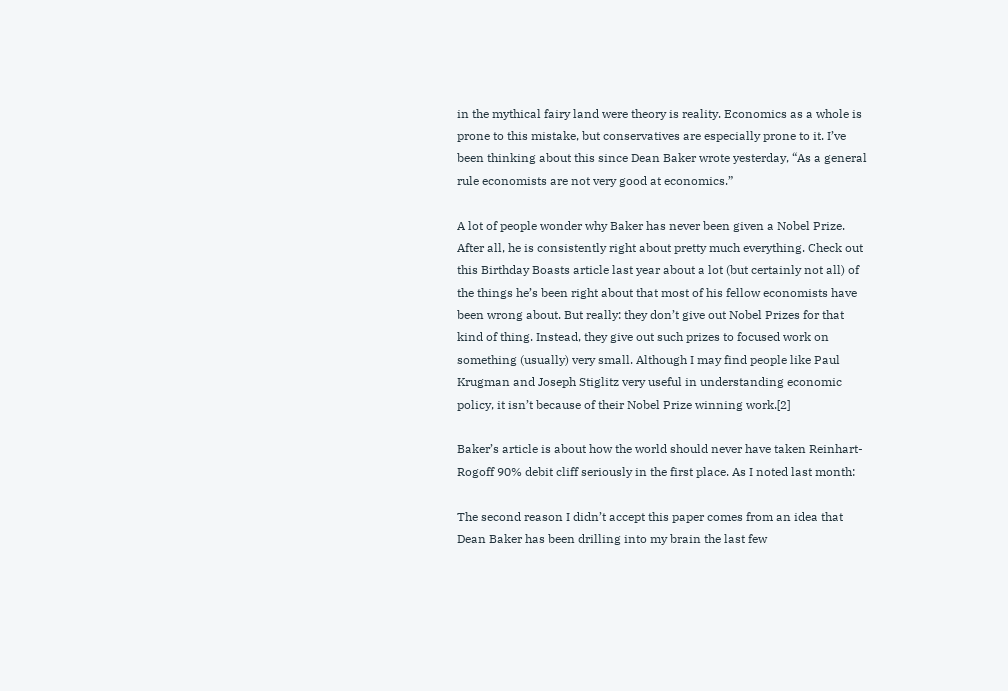in the mythical fairy land were theory is reality. Economics as a whole is prone to this mistake, but conservatives are especially prone to it. I’ve been thinking about this since Dean Baker wrote yesterday, “As a general rule economists are not very good at economics.”

A lot of people wonder why Baker has never been given a Nobel Prize. After all, he is consistently right about pretty much everything. Check out this Birthday Boasts article last year about a lot (but certainly not all) of the things he’s been right about that most of his fellow economists have been wrong about. But really: they don’t give out Nobel Prizes for that kind of thing. Instead, they give out such prizes to focused work on something (usually) very small. Although I may find people like Paul Krugman and Joseph Stiglitz very useful in understanding economic policy, it isn’t because of their Nobel Prize winning work.[2]

Baker’s article is about how the world should never have taken Reinhart-Rogoff 90% debit cliff seriously in the first place. As I noted last month:

The second reason I didn’t accept this paper comes from an idea that Dean Baker has been drilling into my brain the last few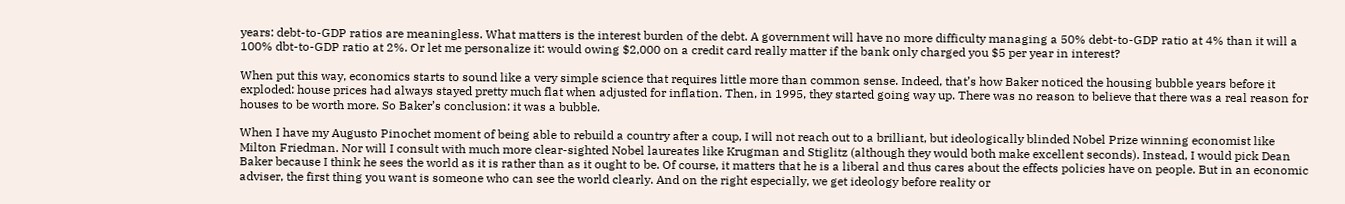years: debt-to-GDP ratios are meaningless. What matters is the interest burden of the debt. A government will have no more difficulty managing a 50% debt-to-GDP ratio at 4% than it will a 100% dbt-to-GDP ratio at 2%. Or let me personalize it: would owing $2,000 on a credit card really matter if the bank only charged you $5 per year in interest?

When put this way, economics starts to sound like a very simple science that requires little more than common sense. Indeed, that’s how Baker noticed the housing bubble years before it exploded: house prices had always stayed pretty much flat when adjusted for inflation. Then, in 1995, they started going way up. There was no reason to believe that there was a real reason for houses to be worth more. So Baker’s conclusion: it was a bubble.

When I have my Augusto Pinochet moment of being able to rebuild a country after a coup, I will not reach out to a brilliant, but ideologically blinded Nobel Prize winning economist like Milton Friedman. Nor will I consult with much more clear-sighted Nobel laureates like Krugman and Stiglitz (although they would both make excellent seconds). Instead, I would pick Dean Baker because I think he sees the world as it is rather than as it ought to be. Of course, it matters that he is a liberal and thus cares about the effects policies have on people. But in an economic adviser, the first thing you want is someone who can see the world clearly. And on the right especially, we get ideology before reality or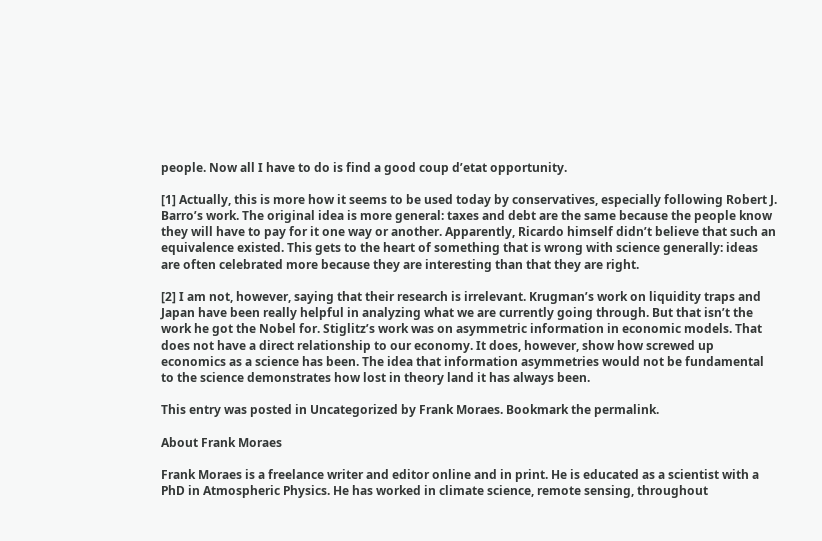people. Now all I have to do is find a good coup d’etat opportunity.

[1] Actually, this is more how it seems to be used today by conservatives, especially following Robert J. Barro’s work. The original idea is more general: taxes and debt are the same because the people know they will have to pay for it one way or another. Apparently, Ricardo himself didn’t believe that such an equivalence existed. This gets to the heart of something that is wrong with science generally: ideas are often celebrated more because they are interesting than that they are right.

[2] I am not, however, saying that their research is irrelevant. Krugman’s work on liquidity traps and Japan have been really helpful in analyzing what we are currently going through. But that isn’t the work he got the Nobel for. Stiglitz’s work was on asymmetric information in economic models. That does not have a direct relationship to our economy. It does, however, show how screwed up economics as a science has been. The idea that information asymmetries would not be fundamental to the science demonstrates how lost in theory land it has always been.

This entry was posted in Uncategorized by Frank Moraes. Bookmark the permalink.

About Frank Moraes

Frank Moraes is a freelance writer and editor online and in print. He is educated as a scientist with a PhD in Atmospheric Physics. He has worked in climate science, remote sensing, throughout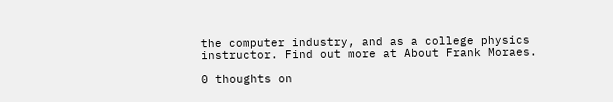the computer industry, and as a college physics instructor. Find out more at About Frank Moraes.

0 thoughts on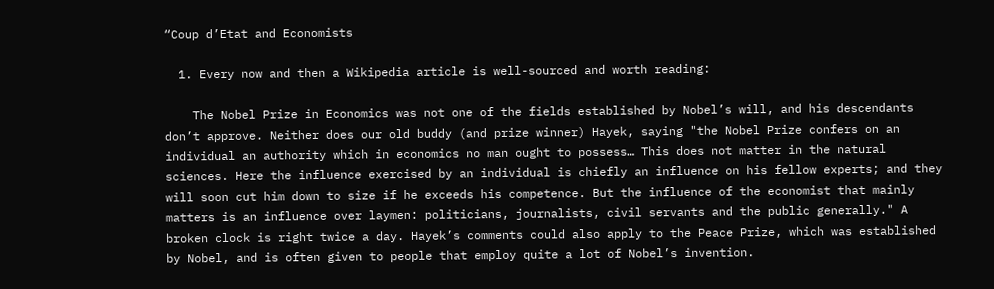“Coup d’Etat and Economists

  1. Every now and then a Wikipedia article is well-sourced and worth reading:

    The Nobel Prize in Economics was not one of the fields established by Nobel’s will, and his descendants don’t approve. Neither does our old buddy (and prize winner) Hayek, saying "the Nobel Prize confers on an individual an authority which in economics no man ought to possess… This does not matter in the natural sciences. Here the influence exercised by an individual is chiefly an influence on his fellow experts; and they will soon cut him down to size if he exceeds his competence. But the influence of the economist that mainly matters is an influence over laymen: politicians, journalists, civil servants and the public generally." A broken clock is right twice a day. Hayek’s comments could also apply to the Peace Prize, which was established by Nobel, and is often given to people that employ quite a lot of Nobel’s invention.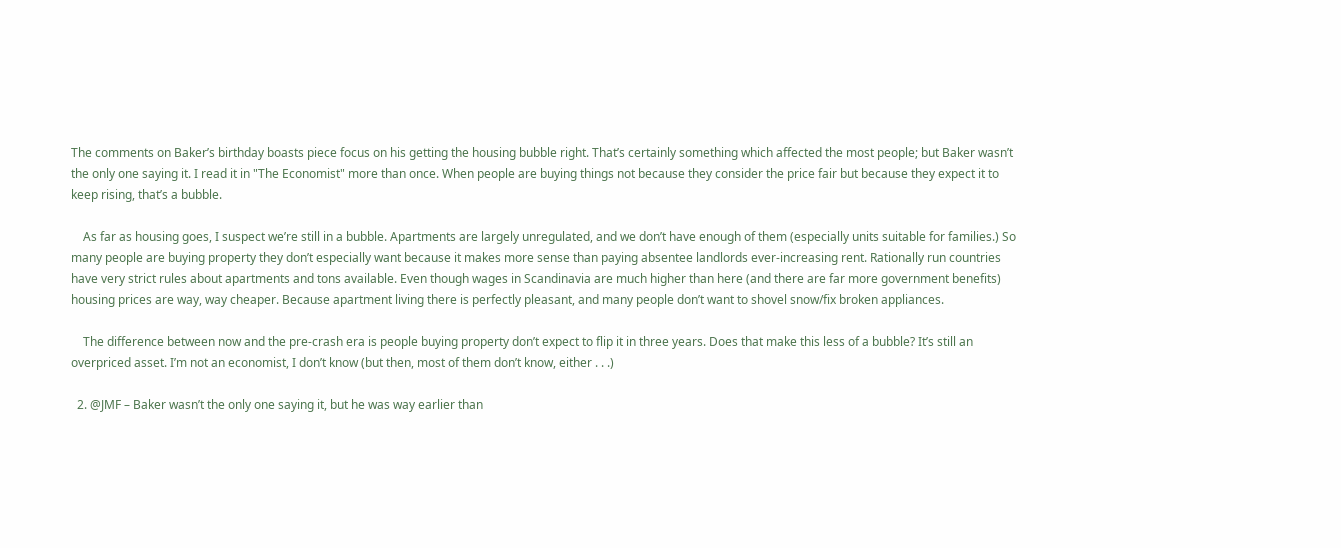The comments on Baker’s birthday boasts piece focus on his getting the housing bubble right. That’s certainly something which affected the most people; but Baker wasn’t the only one saying it. I read it in "The Economist" more than once. When people are buying things not because they consider the price fair but because they expect it to keep rising, that’s a bubble.

    As far as housing goes, I suspect we’re still in a bubble. Apartments are largely unregulated, and we don’t have enough of them (especially units suitable for families.) So many people are buying property they don’t especially want because it makes more sense than paying absentee landlords ever-increasing rent. Rationally run countries have very strict rules about apartments and tons available. Even though wages in Scandinavia are much higher than here (and there are far more government benefits) housing prices are way, way cheaper. Because apartment living there is perfectly pleasant, and many people don’t want to shovel snow/fix broken appliances.

    The difference between now and the pre-crash era is people buying property don’t expect to flip it in three years. Does that make this less of a bubble? It’s still an overpriced asset. I’m not an economist, I don’t know (but then, most of them don’t know, either . . .)

  2. @JMF – Baker wasn’t the only one saying it, but he was way earlier than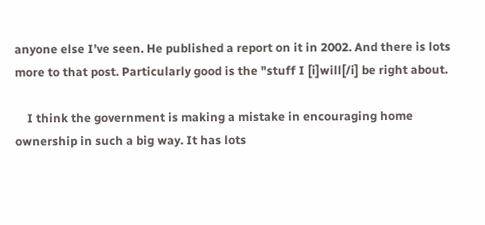anyone else I’ve seen. He published a report on it in 2002. And there is lots more to that post. Particularly good is the "stuff I [i]will[/i] be right about.

    I think the government is making a mistake in encouraging home ownership in such a big way. It has lots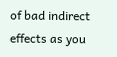of bad indirect effects as you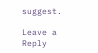suggest.

Leave a Reply